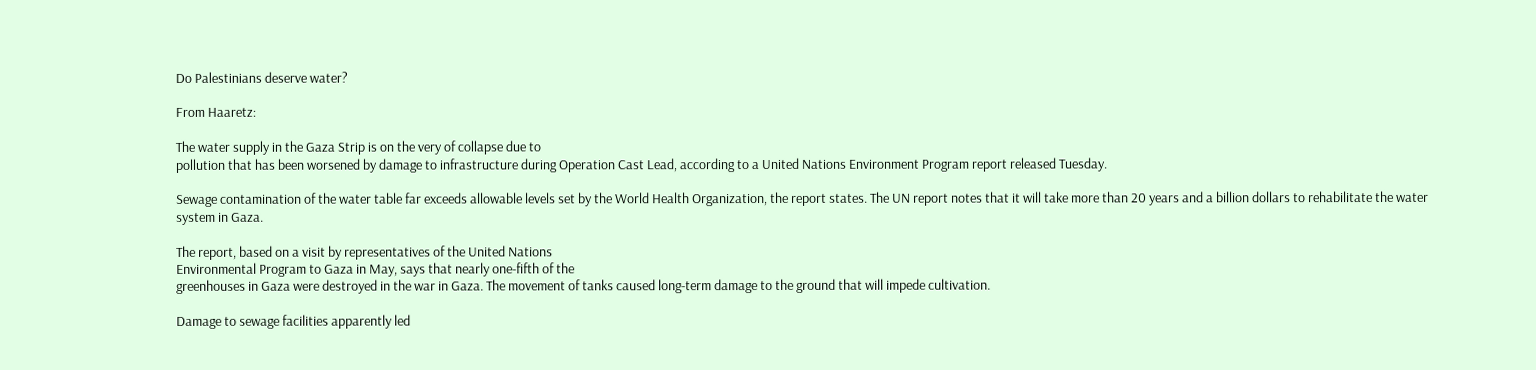Do Palestinians deserve water?

From Haaretz:

The water supply in the Gaza Strip is on the very of collapse due to
pollution that has been worsened by damage to infrastructure during Operation Cast Lead, according to a United Nations Environment Program report released Tuesday.

Sewage contamination of the water table far exceeds allowable levels set by the World Health Organization, the report states. The UN report notes that it will take more than 20 years and a billion dollars to rehabilitate the water system in Gaza.

The report, based on a visit by representatives of the United Nations
Environmental Program to Gaza in May, says that nearly one-fifth of the
greenhouses in Gaza were destroyed in the war in Gaza. The movement of tanks caused long-term damage to the ground that will impede cultivation.

Damage to sewage facilities apparently led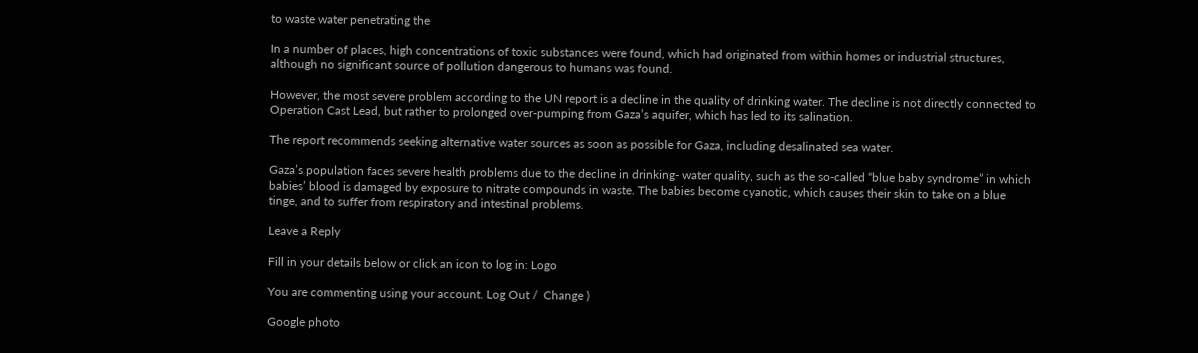to waste water penetrating the

In a number of places, high concentrations of toxic substances were found, which had originated from within homes or industrial structures, although no significant source of pollution dangerous to humans was found.

However, the most severe problem according to the UN report is a decline in the quality of drinking water. The decline is not directly connected to Operation Cast Lead, but rather to prolonged over-pumping from Gaza’s aquifer, which has led to its salination.

The report recommends seeking alternative water sources as soon as possible for Gaza, including desalinated sea water.

Gaza’s population faces severe health problems due to the decline in drinking- water quality, such as the so-called “blue baby syndrome” in which babies’ blood is damaged by exposure to nitrate compounds in waste. The babies become cyanotic, which causes their skin to take on a blue tinge, and to suffer from respiratory and intestinal problems.

Leave a Reply

Fill in your details below or click an icon to log in: Logo

You are commenting using your account. Log Out /  Change )

Google photo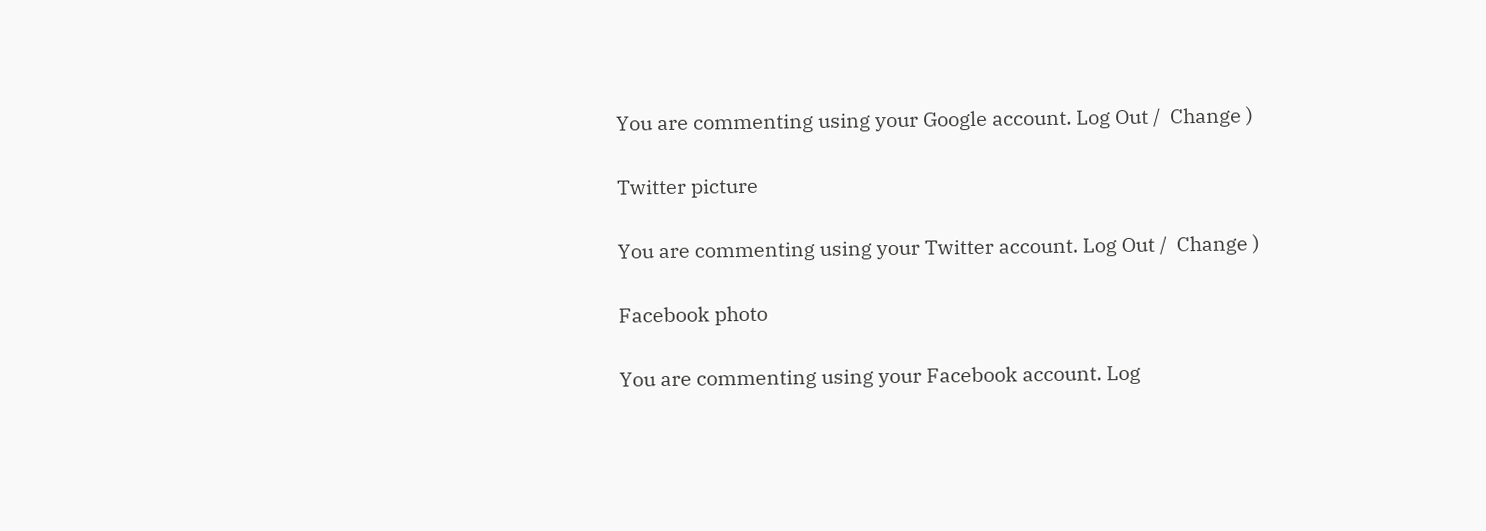You are commenting using your Google account. Log Out /  Change )

Twitter picture

You are commenting using your Twitter account. Log Out /  Change )

Facebook photo

You are commenting using your Facebook account. Log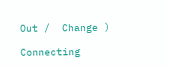Out /  Change )

Connecting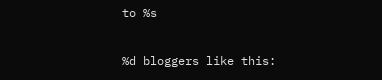to %s

%d bloggers like this: